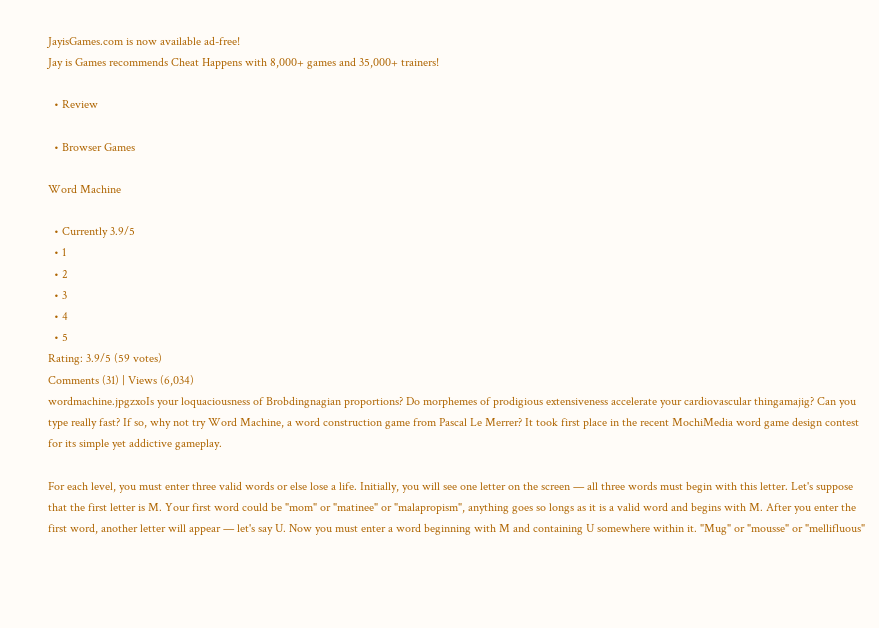JayisGames.com is now available ad-free!
Jay is Games recommends Cheat Happens with 8,000+ games and 35,000+ trainers!

  • Review

  • Browser Games

Word Machine

  • Currently 3.9/5
  • 1
  • 2
  • 3
  • 4
  • 5
Rating: 3.9/5 (59 votes)
Comments (31) | Views (6,034)
wordmachine.jpgzxoIs your loquaciousness of Brobdingnagian proportions? Do morphemes of prodigious extensiveness accelerate your cardiovascular thingamajig? Can you type really fast? If so, why not try Word Machine, a word construction game from Pascal Le Merrer? It took first place in the recent MochiMedia word game design contest for its simple yet addictive gameplay.

For each level, you must enter three valid words or else lose a life. Initially, you will see one letter on the screen — all three words must begin with this letter. Let's suppose that the first letter is M. Your first word could be "mom" or "matinee" or "malapropism", anything goes so longs as it is a valid word and begins with M. After you enter the first word, another letter will appear — let's say U. Now you must enter a word beginning with M and containing U somewhere within it. "Mug" or "mousse" or "mellifluous"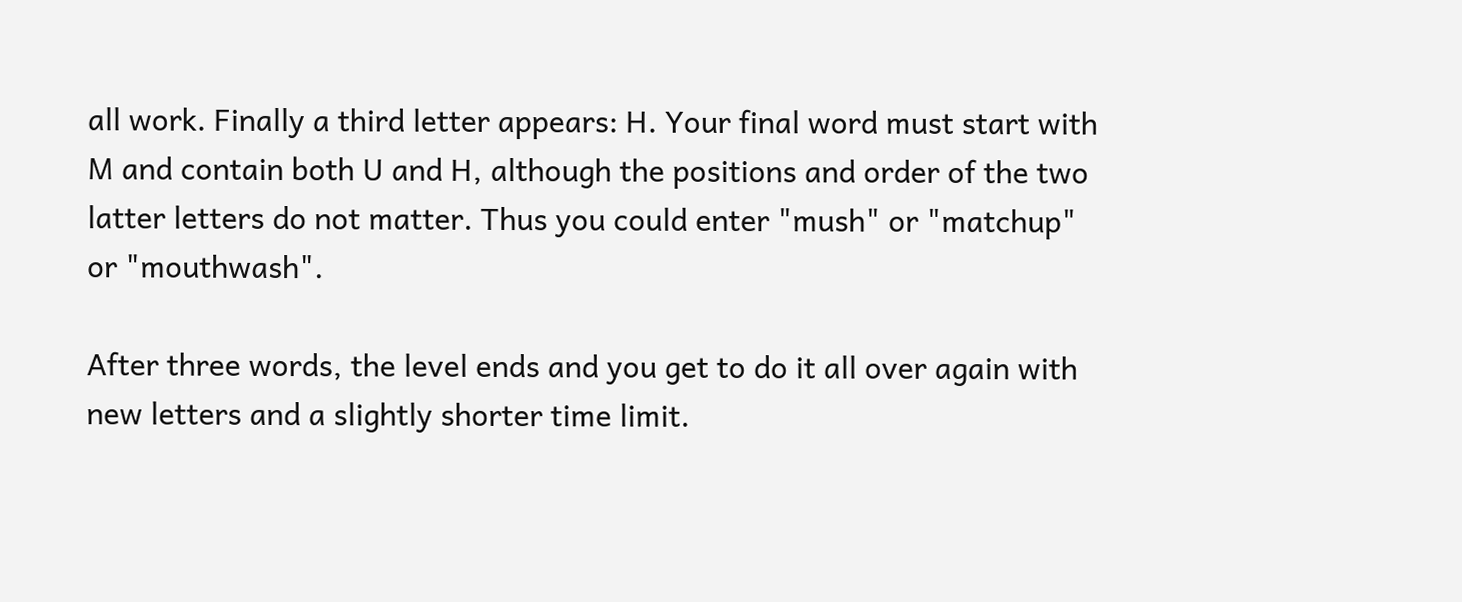all work. Finally a third letter appears: H. Your final word must start with M and contain both U and H, although the positions and order of the two latter letters do not matter. Thus you could enter "mush" or "matchup" or "mouthwash".

After three words, the level ends and you get to do it all over again with new letters and a slightly shorter time limit.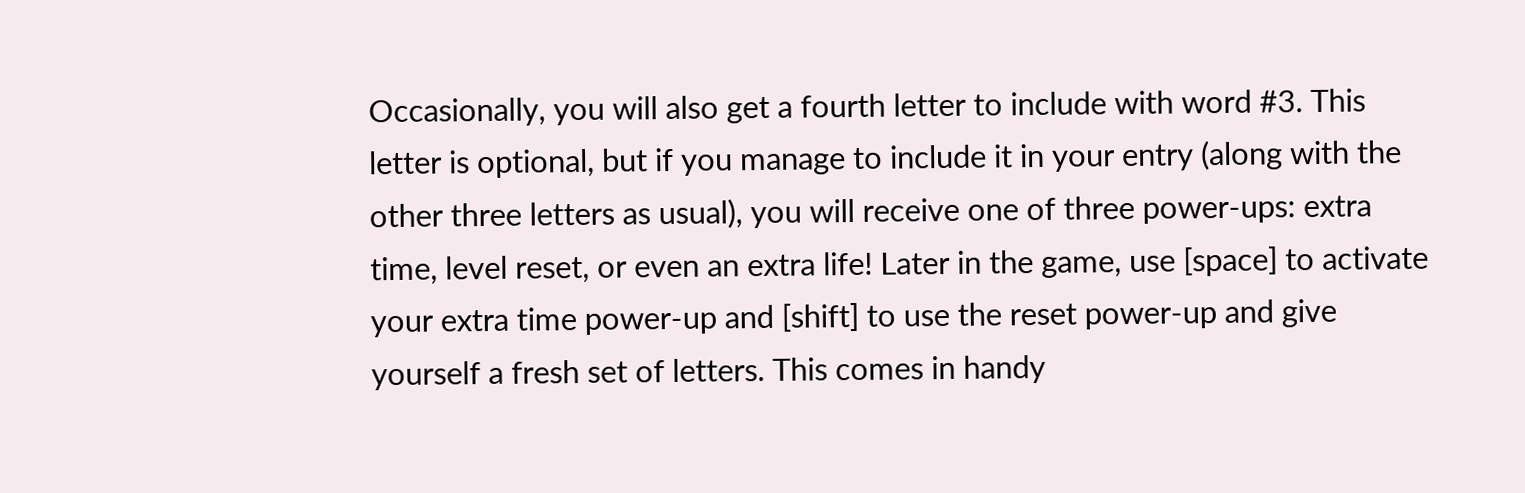Occasionally, you will also get a fourth letter to include with word #3. This letter is optional, but if you manage to include it in your entry (along with the other three letters as usual), you will receive one of three power-ups: extra time, level reset, or even an extra life! Later in the game, use [space] to activate your extra time power-up and [shift] to use the reset power-up and give yourself a fresh set of letters. This comes in handy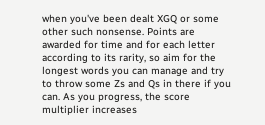when you've been dealt XGQ or some other such nonsense. Points are awarded for time and for each letter according to its rarity, so aim for the longest words you can manage and try to throw some Zs and Qs in there if you can. As you progress, the score multiplier increases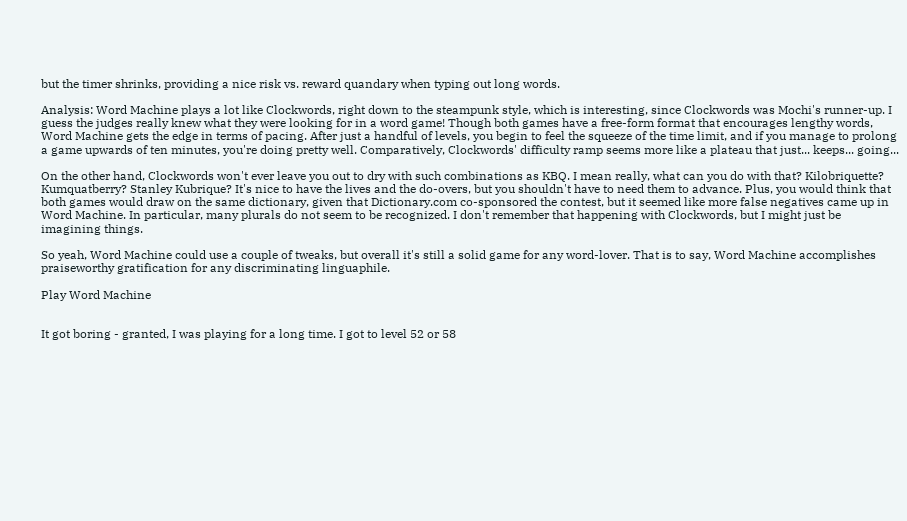but the timer shrinks, providing a nice risk vs. reward quandary when typing out long words.

Analysis: Word Machine plays a lot like Clockwords, right down to the steampunk style, which is interesting, since Clockwords was Mochi's runner-up. I guess the judges really knew what they were looking for in a word game! Though both games have a free-form format that encourages lengthy words, Word Machine gets the edge in terms of pacing. After just a handful of levels, you begin to feel the squeeze of the time limit, and if you manage to prolong a game upwards of ten minutes, you're doing pretty well. Comparatively, Clockwords' difficulty ramp seems more like a plateau that just... keeps... going...

On the other hand, Clockwords won't ever leave you out to dry with such combinations as KBQ. I mean really, what can you do with that? Kilobriquette? Kumquatberry? Stanley Kubrique? It's nice to have the lives and the do-overs, but you shouldn't have to need them to advance. Plus, you would think that both games would draw on the same dictionary, given that Dictionary.com co-sponsored the contest, but it seemed like more false negatives came up in Word Machine. In particular, many plurals do not seem to be recognized. I don't remember that happening with Clockwords, but I might just be imagining things.

So yeah, Word Machine could use a couple of tweaks, but overall it's still a solid game for any word-lover. That is to say, Word Machine accomplishes praiseworthy gratification for any discriminating linguaphile.

Play Word Machine


It got boring - granted, I was playing for a long time. I got to level 52 or 58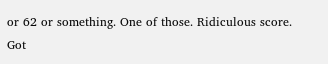or 62 or something. One of those. Ridiculous score. Got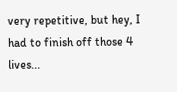very repetitive, but hey, I had to finish off those 4 lives...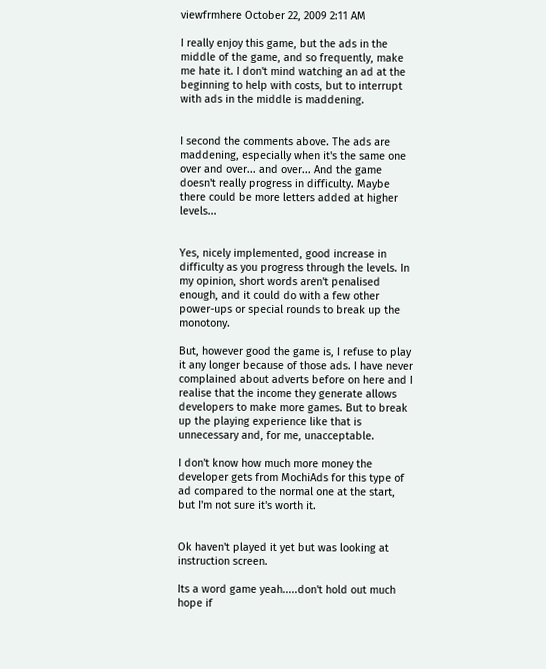viewfrmhere October 22, 2009 2:11 AM

I really enjoy this game, but the ads in the middle of the game, and so frequently, make me hate it. I don't mind watching an ad at the beginning to help with costs, but to interrupt with ads in the middle is maddening.


I second the comments above. The ads are maddening, especially when it's the same one over and over... and over... And the game doesn't really progress in difficulty. Maybe there could be more letters added at higher levels...


Yes, nicely implemented, good increase in difficulty as you progress through the levels. In my opinion, short words aren't penalised enough, and it could do with a few other power-ups or special rounds to break up the monotony.

But, however good the game is, I refuse to play it any longer because of those ads. I have never complained about adverts before on here and I realise that the income they generate allows developers to make more games. But to break up the playing experience like that is unnecessary and, for me, unacceptable.

I don't know how much more money the developer gets from MochiAds for this type of ad compared to the normal one at the start, but I'm not sure it's worth it.


Ok haven't played it yet but was looking at instruction screen.

Its a word game yeah.....don't hold out much hope if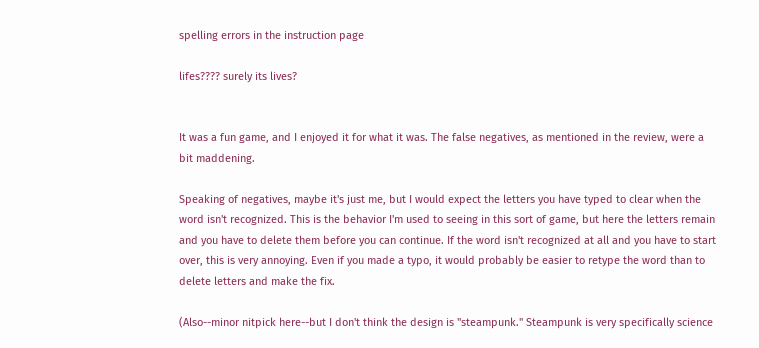spelling errors in the instruction page

lifes???? surely its lives?


It was a fun game, and I enjoyed it for what it was. The false negatives, as mentioned in the review, were a bit maddening.

Speaking of negatives, maybe it's just me, but I would expect the letters you have typed to clear when the word isn't recognized. This is the behavior I'm used to seeing in this sort of game, but here the letters remain and you have to delete them before you can continue. If the word isn't recognized at all and you have to start over, this is very annoying. Even if you made a typo, it would probably be easier to retype the word than to delete letters and make the fix.

(Also--minor nitpick here--but I don't think the design is "steampunk." Steampunk is very specifically science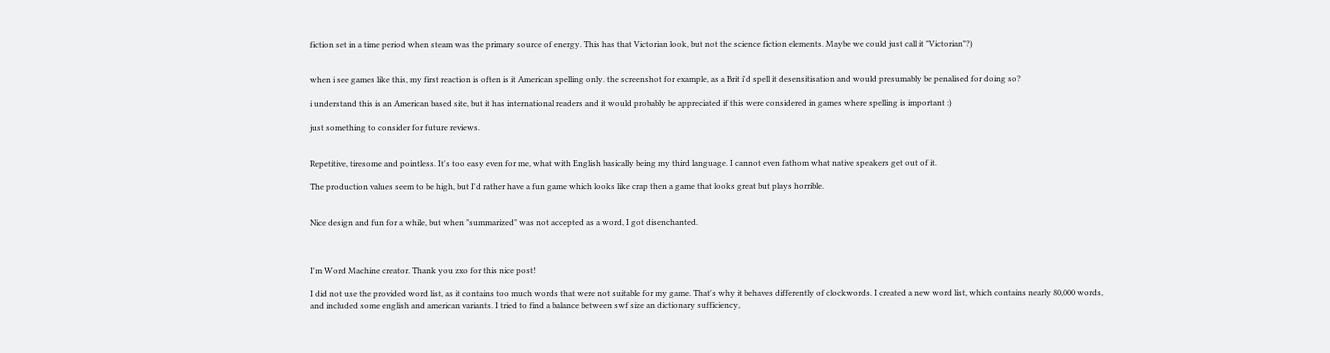fiction set in a time period when steam was the primary source of energy. This has that Victorian look, but not the science fiction elements. Maybe we could just call it "Victorian"?)


when i see games like this, my first reaction is often is it American spelling only. the screenshot for example, as a Brit i'd spell it desensitisation and would presumably be penalised for doing so?

i understand this is an American based site, but it has international readers and it would probably be appreciated if this were considered in games where spelling is important :)

just something to consider for future reviews.


Repetitive, tiresome and pointless. It's too easy even for me, what with English basically being my third language. I cannot even fathom what native speakers get out of it.

The production values seem to be high, but I'd rather have a fun game which looks like crap then a game that looks great but plays horrible.


Nice design and fun for a while, but when "summarized" was not accepted as a word, I got disenchanted.



I'm Word Machine creator. Thank you zxo for this nice post!

I did not use the provided word list, as it contains too much words that were not suitable for my game. That's why it behaves differently of clockwords. I created a new word list, which contains nearly 80,000 words, and included some english and american variants. I tried to find a balance between swf size an dictionary sufficiency,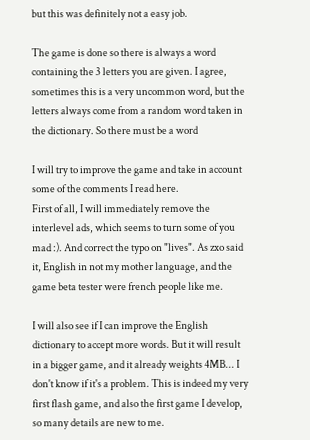but this was definitely not a easy job.

The game is done so there is always a word containing the 3 letters you are given. I agree, sometimes this is a very uncommon word, but the letters always come from a random word taken in the dictionary. So there must be a word

I will try to improve the game and take in account some of the comments I read here.
First of all, I will immediately remove the interlevel ads, which seems to turn some of you mad :). And correct the typo on "lives". As zxo said it, English in not my mother language, and the game beta tester were french people like me.

I will also see if I can improve the English dictionary to accept more words. But it will result in a bigger game, and it already weights 4MB... I don't know if it's a problem. This is indeed my very first flash game, and also the first game I develop, so many details are new to me.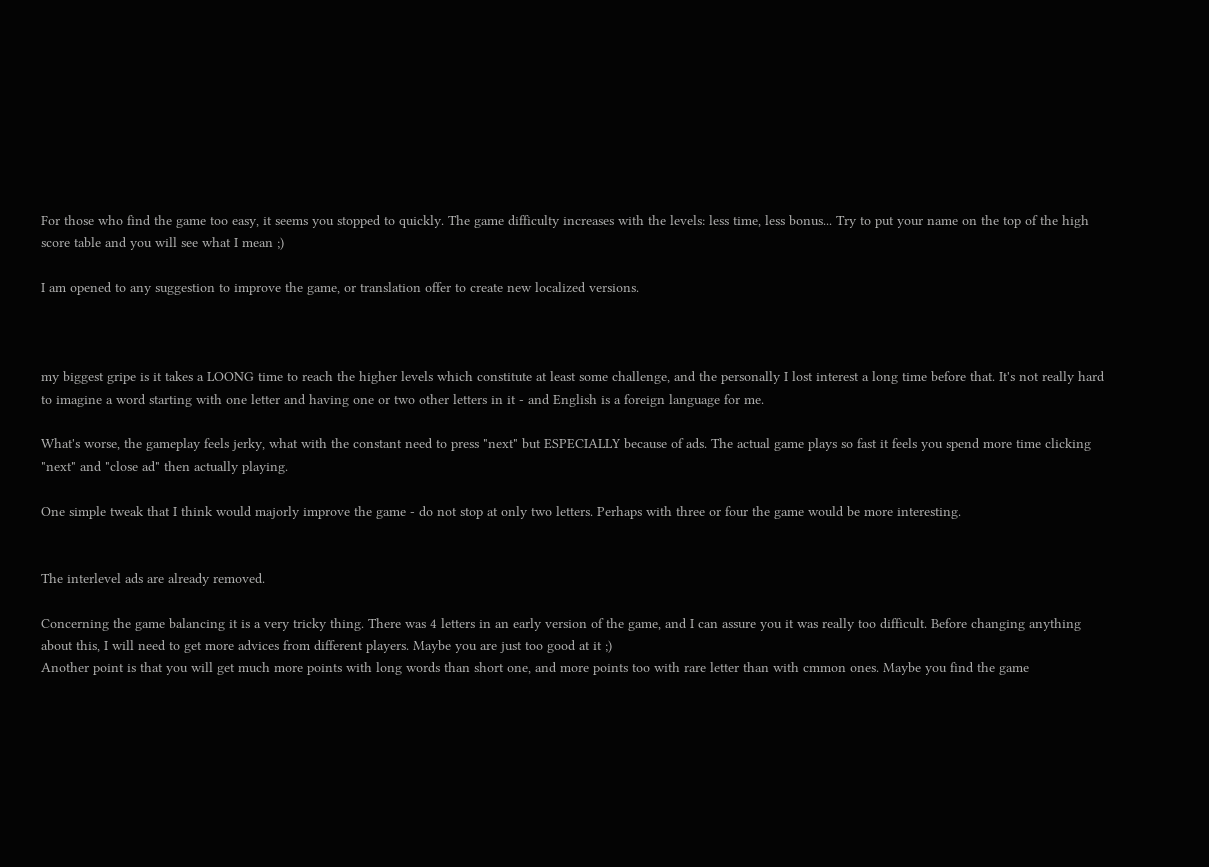For those who find the game too easy, it seems you stopped to quickly. The game difficulty increases with the levels: less time, less bonus... Try to put your name on the top of the high score table and you will see what I mean ;)

I am opened to any suggestion to improve the game, or translation offer to create new localized versions.



my biggest gripe is it takes a LOONG time to reach the higher levels which constitute at least some challenge, and the personally I lost interest a long time before that. It's not really hard to imagine a word starting with one letter and having one or two other letters in it - and English is a foreign language for me.

What's worse, the gameplay feels jerky, what with the constant need to press "next" but ESPECIALLY because of ads. The actual game plays so fast it feels you spend more time clicking "next" and "close ad" then actually playing.

One simple tweak that I think would majorly improve the game - do not stop at only two letters. Perhaps with three or four the game would be more interesting.


The interlevel ads are already removed.

Concerning the game balancing it is a very tricky thing. There was 4 letters in an early version of the game, and I can assure you it was really too difficult. Before changing anything about this, I will need to get more advices from different players. Maybe you are just too good at it ;)
Another point is that you will get much more points with long words than short one, and more points too with rare letter than with cmmon ones. Maybe you find the game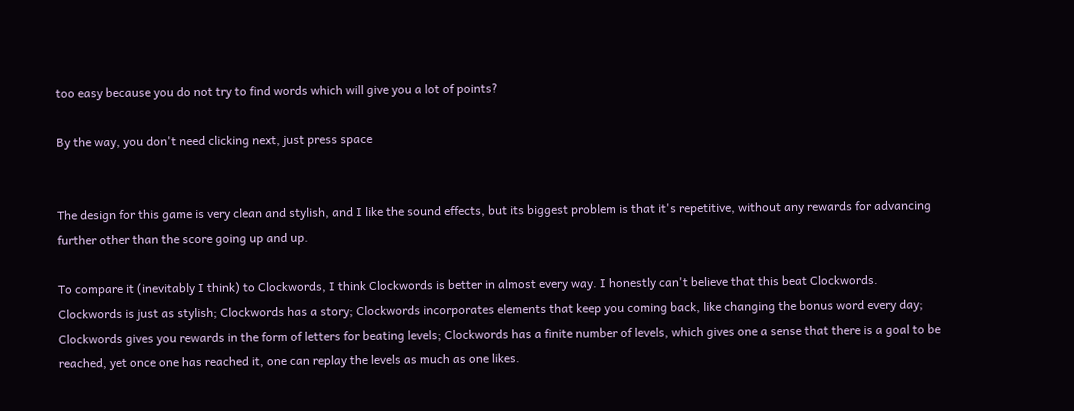too easy because you do not try to find words which will give you a lot of points?

By the way, you don't need clicking next, just press space


The design for this game is very clean and stylish, and I like the sound effects, but its biggest problem is that it's repetitive, without any rewards for advancing further other than the score going up and up.

To compare it (inevitably I think) to Clockwords, I think Clockwords is better in almost every way. I honestly can't believe that this beat Clockwords. Clockwords is just as stylish; Clockwords has a story; Clockwords incorporates elements that keep you coming back, like changing the bonus word every day; Clockwords gives you rewards in the form of letters for beating levels; Clockwords has a finite number of levels, which gives one a sense that there is a goal to be reached, yet once one has reached it, one can replay the levels as much as one likes.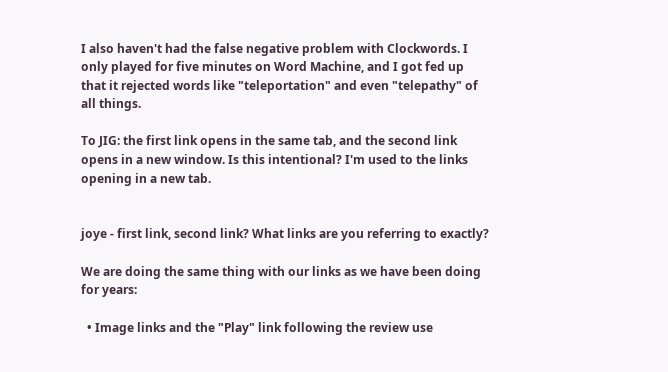I also haven't had the false negative problem with Clockwords. I only played for five minutes on Word Machine, and I got fed up that it rejected words like "teleportation" and even "telepathy" of all things.

To JIG: the first link opens in the same tab, and the second link opens in a new window. Is this intentional? I'm used to the links opening in a new tab.


joye - first link, second link? What links are you referring to exactly?

We are doing the same thing with our links as we have been doing for years:

  • Image links and the "Play" link following the review use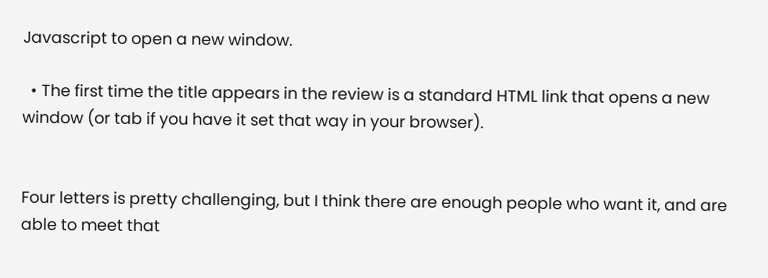Javascript to open a new window.

  • The first time the title appears in the review is a standard HTML link that opens a new window (or tab if you have it set that way in your browser).


Four letters is pretty challenging, but I think there are enough people who want it, and are able to meet that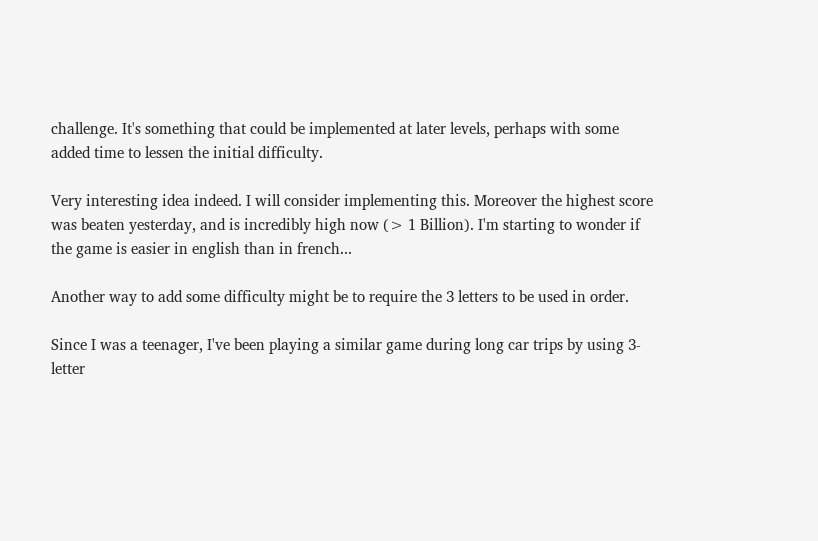challenge. It's something that could be implemented at later levels, perhaps with some added time to lessen the initial difficulty.

Very interesting idea indeed. I will consider implementing this. Moreover the highest score was beaten yesterday, and is incredibly high now (> 1 Billion). I'm starting to wonder if the game is easier in english than in french...

Another way to add some difficulty might be to require the 3 letters to be used in order.

Since I was a teenager, I've been playing a similar game during long car trips by using 3-letter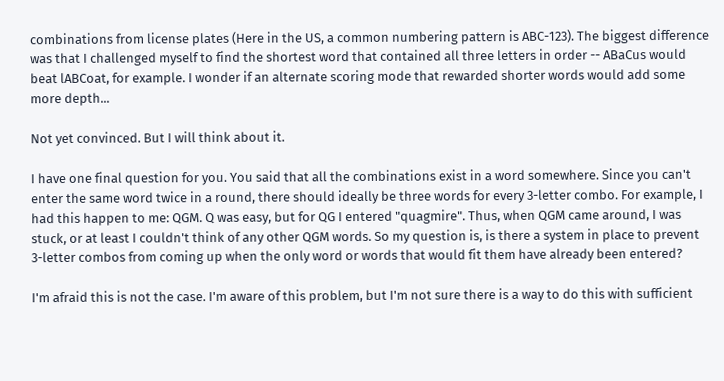combinations from license plates (Here in the US, a common numbering pattern is ABC-123). The biggest difference was that I challenged myself to find the shortest word that contained all three letters in order -- ABaCus would beat lABCoat, for example. I wonder if an alternate scoring mode that rewarded shorter words would add some more depth...

Not yet convinced. But I will think about it.

I have one final question for you. You said that all the combinations exist in a word somewhere. Since you can't enter the same word twice in a round, there should ideally be three words for every 3-letter combo. For example, I had this happen to me: QGM. Q was easy, but for QG I entered "quagmire". Thus, when QGM came around, I was stuck, or at least I couldn't think of any other QGM words. So my question is, is there a system in place to prevent 3-letter combos from coming up when the only word or words that would fit them have already been entered?

I'm afraid this is not the case. I'm aware of this problem, but I'm not sure there is a way to do this with sufficient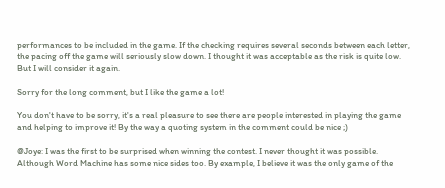performances to be included in the game. If the checking requires several seconds between each letter, the pacing off the game will seriously slow down. I thought it was acceptable as the risk is quite low. But I will consider it again.

Sorry for the long comment, but I like the game a lot!

You don't have to be sorry, it's a real pleasure to see there are people interested in playing the game and helping to improve it! By the way a quoting system in the comment could be nice ;)

@Joye: I was the first to be surprised when winning the contest. I never thought it was possible. Although Word Machine has some nice sides too. By example, I believe it was the only game of the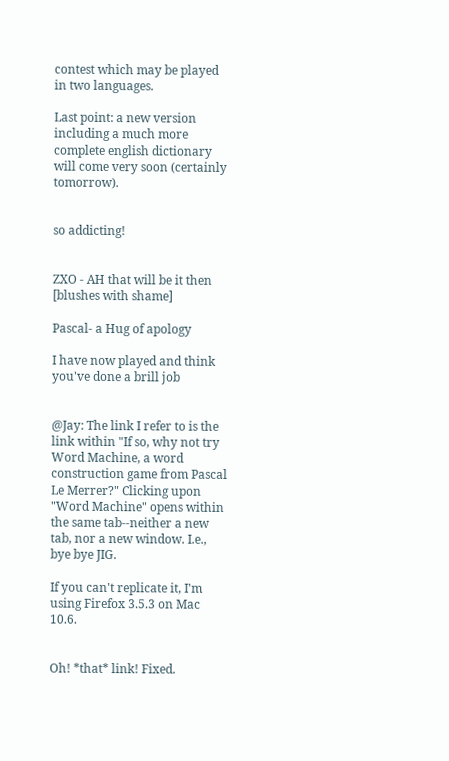contest which may be played in two languages.

Last point: a new version including a much more complete english dictionary will come very soon (certainly tomorrow).


so addicting!


ZXO - AH that will be it then [blushes with shame]

Pascal- a Hug of apology

I have now played and think you've done a brill job


@Jay: The link I refer to is the link within "If so, why not try Word Machine, a word construction game from Pascal Le Merrer?" Clicking upon "Word Machine" opens within the same tab--neither a new tab, nor a new window. I.e., bye bye JIG.

If you can't replicate it, I'm using Firefox 3.5.3 on Mac 10.6.


Oh! *that* link! Fixed.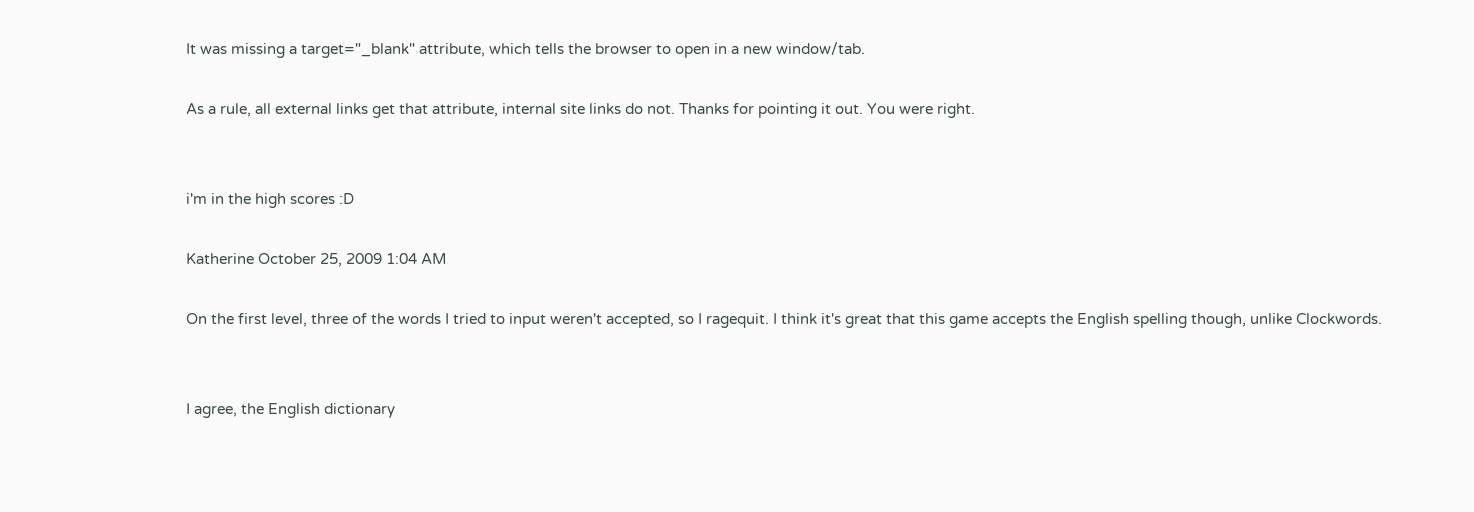It was missing a target="_blank" attribute, which tells the browser to open in a new window/tab.

As a rule, all external links get that attribute, internal site links do not. Thanks for pointing it out. You were right.


i'm in the high scores :D

Katherine October 25, 2009 1:04 AM

On the first level, three of the words I tried to input weren't accepted, so I ragequit. I think it's great that this game accepts the English spelling though, unlike Clockwords.


I agree, the English dictionary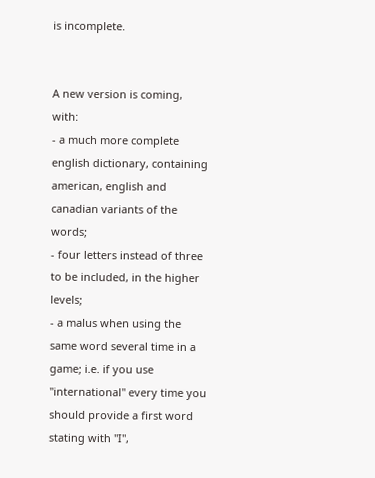is incomplete.


A new version is coming, with:
- a much more complete english dictionary, containing american, english and canadian variants of the words;
- four letters instead of three to be included, in the higher levels;
- a malus when using the same word several time in a game; i.e. if you use "international" every time you should provide a first word stating with "I",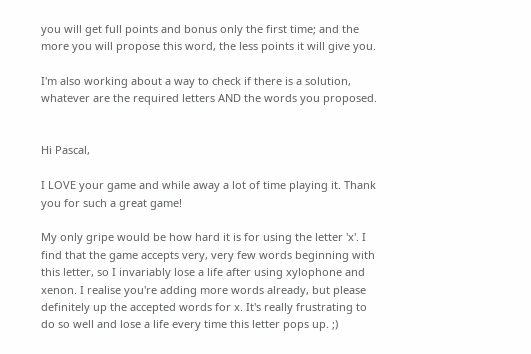you will get full points and bonus only the first time; and the more you will propose this word, the less points it will give you.

I'm also working about a way to check if there is a solution, whatever are the required letters AND the words you proposed.


Hi Pascal,

I LOVE your game and while away a lot of time playing it. Thank you for such a great game!

My only gripe would be how hard it is for using the letter 'x'. I find that the game accepts very, very few words beginning with this letter, so I invariably lose a life after using xylophone and xenon. I realise you're adding more words already, but please definitely up the accepted words for x. It's really frustrating to do so well and lose a life every time this letter pops up. ;)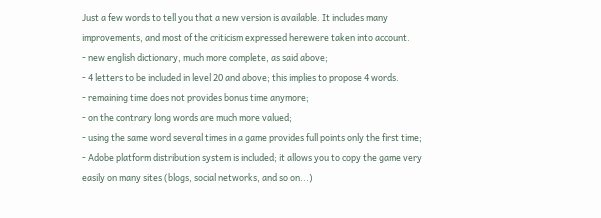Just a few words to tell you that a new version is available. It includes many improvements, and most of the criticism expressed herewere taken into account.
- new english dictionary, much more complete, as said above;
- 4 letters to be included in level 20 and above; this implies to propose 4 words.
- remaining time does not provides bonus time anymore;
- on the contrary long words are much more valued;
- using the same word several times in a game provides full points only the first time;
- Adobe platform distribution system is included; it allows you to copy the game very easily on many sites (blogs, social networks, and so on...)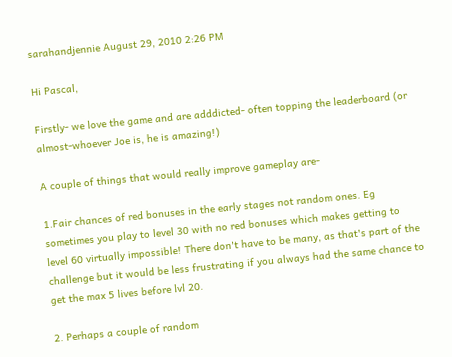sarahandjennie August 29, 2010 2:26 PM

Hi Pascal,

Firstly- we love the game and are adddicted- often topping the leaderboard (or almost-whoever Joe is, he is amazing!)

A couple of things that would really improve gameplay are-

1.Fair chances of red bonuses in the early stages not random ones. Eg sometimes you play to level 30 with no red bonuses which makes getting to level 60 virtually impossible! There don't have to be many, as that's part of the challenge but it would be less frustrating if you always had the same chance to get the max 5 lives before lvl 20.

2. Perhaps a couple of random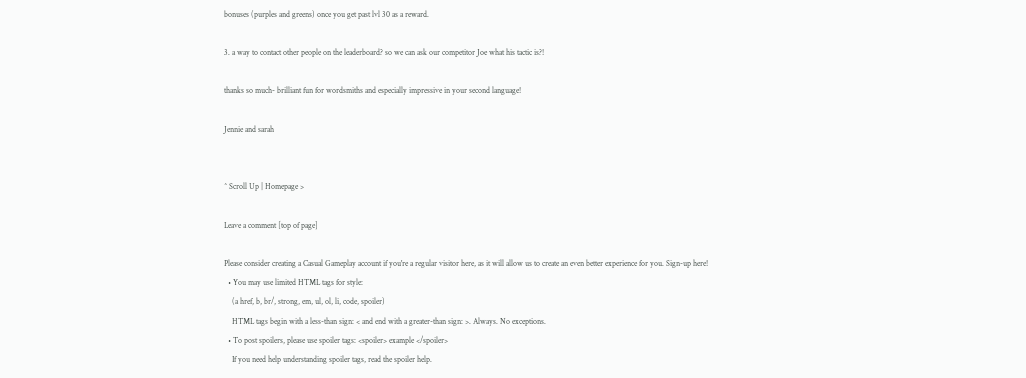bonuses (purples and greens) once you get past lvl 30 as a reward.

3. a way to contact other people on the leaderboard? so we can ask our competitor Joe what his tactic is?!

thanks so much- brilliant fun for wordsmiths and especially impressive in your second language!

Jennie and sarah


^ Scroll Up | Homepage >

Leave a comment [top of page]

Please consider creating a Casual Gameplay account if you're a regular visitor here, as it will allow us to create an even better experience for you. Sign-up here!
  • You may use limited HTML tags for style:
    (a href, b, br/, strong, em, ul, ol, li, code, spoiler)
    HTML tags begin with a less-than sign: < and end with a greater-than sign: >. Always. No exceptions.
  • To post spoilers, please use spoiler tags: <spoiler> example </spoiler>
    If you need help understanding spoiler tags, read the spoiler help.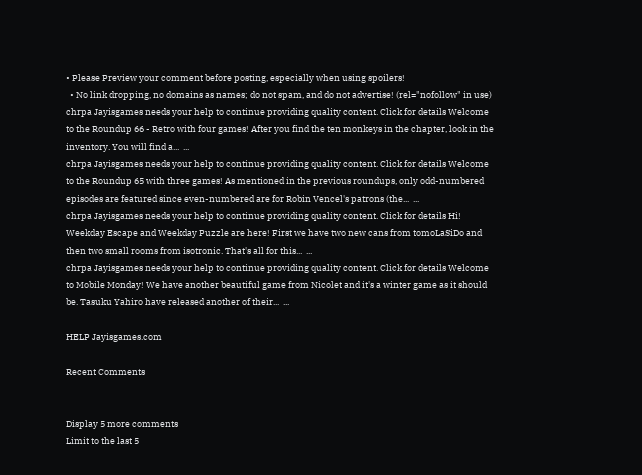• Please Preview your comment before posting, especially when using spoilers!
  • No link dropping, no domains as names; do not spam, and do not advertise! (rel="nofollow" in use)
chrpa Jayisgames needs your help to continue providing quality content. Click for details Welcome to the Roundup 66 - Retro with four games! After you find the ten monkeys in the chapter, look in the inventory. You will find a...  ...
chrpa Jayisgames needs your help to continue providing quality content. Click for details Welcome to the Roundup 65 with three games! As mentioned in the previous roundups, only odd-numbered episodes are featured since even-numbered are for Robin Vencel's patrons (the...  ...
chrpa Jayisgames needs your help to continue providing quality content. Click for details Hi! Weekday Escape and Weekday Puzzle are here! First we have two new cans from tomoLaSiDo and then two small rooms from isotronic. That's all for this...  ...
chrpa Jayisgames needs your help to continue providing quality content. Click for details Welcome to Mobile Monday! We have another beautiful game from Nicolet and it's a winter game as it should be. Tasuku Yahiro have released another of their...  ...

HELP Jayisgames.com

Recent Comments


Display 5 more comments
Limit to the last 5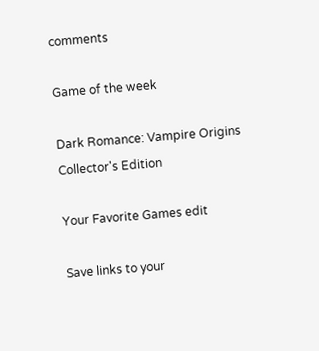comments

Game of the week

Dark Romance: Vampire Origins Collector's Edition

Your Favorite Games edit

Save links to your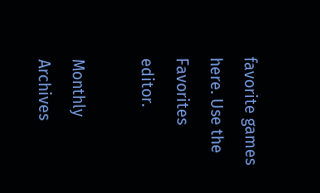favorite games here. Use the Favorites editor.

Monthly Archives